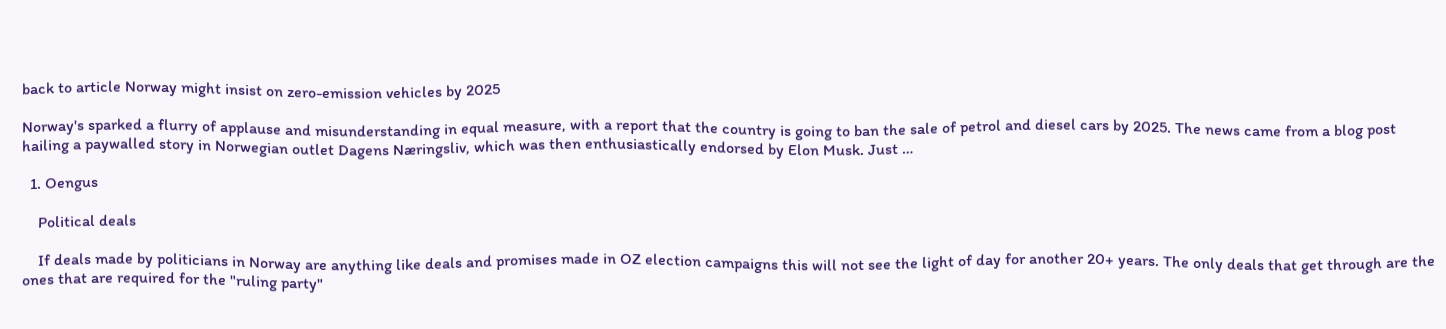back to article Norway might insist on zero-emission vehicles by 2025

Norway's sparked a flurry of applause and misunderstanding in equal measure, with a report that the country is going to ban the sale of petrol and diesel cars by 2025. The news came from a blog post hailing a paywalled story in Norwegian outlet Dagens Næringsliv, which was then enthusiastically endorsed by Elon Musk. Just …

  1. Oengus

    Political deals

    If deals made by politicians in Norway are anything like deals and promises made in OZ election campaigns this will not see the light of day for another 20+ years. The only deals that get through are the ones that are required for the "ruling party"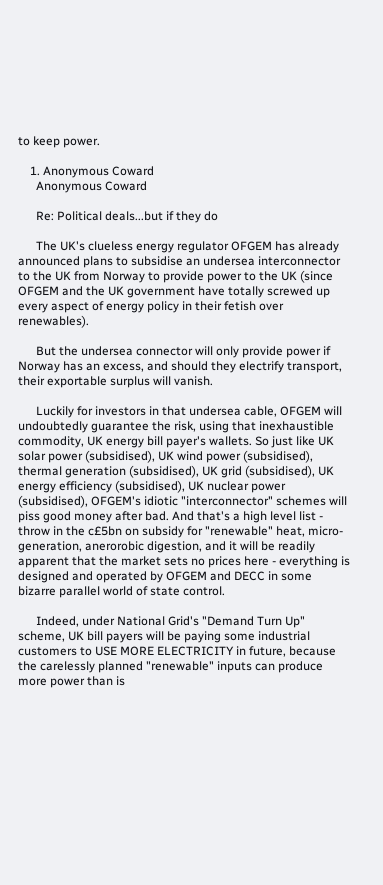to keep power.

    1. Anonymous Coward
      Anonymous Coward

      Re: Political deals...but if they do

      The UK's clueless energy regulator OFGEM has already announced plans to subsidise an undersea interconnector to the UK from Norway to provide power to the UK (since OFGEM and the UK government have totally screwed up every aspect of energy policy in their fetish over renewables).

      But the undersea connector will only provide power if Norway has an excess, and should they electrify transport, their exportable surplus will vanish.

      Luckily for investors in that undersea cable, OFGEM will undoubtedly guarantee the risk, using that inexhaustible commodity, UK energy bill payer's wallets. So just like UK solar power (subsidised), UK wind power (subsidised), thermal generation (subsidised), UK grid (subsidised), UK energy efficiency (subsidised), UK nuclear power (subsidised), OFGEM's idiotic "interconnector" schemes will piss good money after bad. And that's a high level list - throw in the c£5bn on subsidy for "renewable" heat, micro-generation, anerorobic digestion, and it will be readily apparent that the market sets no prices here - everything is designed and operated by OFGEM and DECC in some bizarre parallel world of state control.

      Indeed, under National Grid's "Demand Turn Up" scheme, UK bill payers will be paying some industrial customers to USE MORE ELECTRICITY in future, because the carelessly planned "renewable" inputs can produce more power than is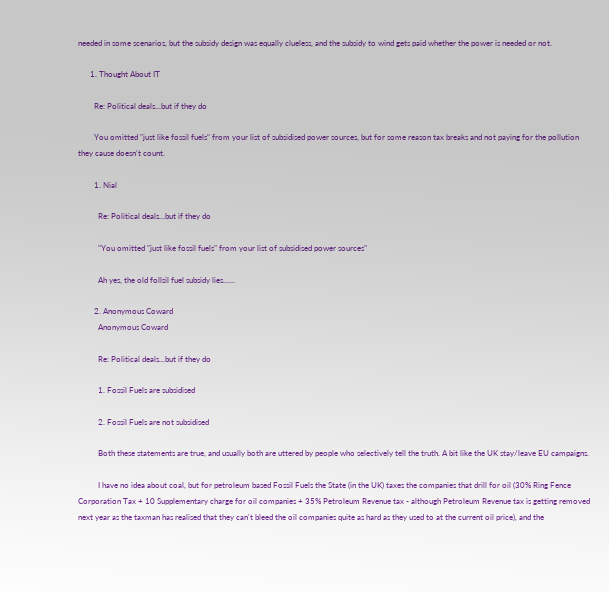needed in some scenarios, but the subsidy design was equally clueless, and the subsidy to wind gets paid whether the power is needed or not.

      1. Thought About IT

        Re: Political deals...but if they do

        You omitted "just like fossil fuels" from your list of subsidised power sources, but for some reason tax breaks and not paying for the pollution they cause doesn't count.

        1. Nial

          Re: Political deals...but if they do

          "You omitted "just like fossil fuels" from your list of subsidised power sources"

          Ah yes, the old follsil fuel subsidy lies......

        2. Anonymous Coward
          Anonymous Coward

          Re: Political deals...but if they do

          1. Fossil Fuels are subsidised

          2. Fossil Fuels are not subsidised

          Both these statements are true, and usually both are uttered by people who selectively tell the truth. A bit like the UK stay/leave EU campaigns.

          I have no idea about coal, but for petroleum based Fossil Fuels the State (in the UK) taxes the companies that drill for oil (30% Ring Fence Corporation Tax + 10 Supplementary charge for oil companies + 35% Petroleum Revenue tax - although Petroleum Revenue tax is getting removed next year as the taxman has realised that they can't bleed the oil companies quite as hard as they used to at the current oil price), and the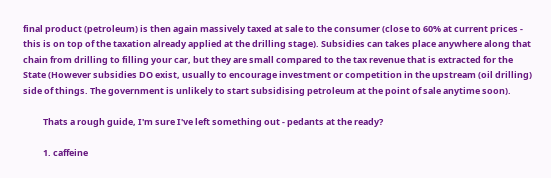final product (petroleum) is then again massively taxed at sale to the consumer (close to 60% at current prices - this is on top of the taxation already applied at the drilling stage). Subsidies can takes place anywhere along that chain from drilling to filling your car, but they are small compared to the tax revenue that is extracted for the State (However subsidies DO exist, usually to encourage investment or competition in the upstream (oil drilling) side of things. The government is unlikely to start subsidising petroleum at the point of sale anytime soon).

          Thats a rough guide, I'm sure I've left something out - pedants at the ready?

          1. caffeine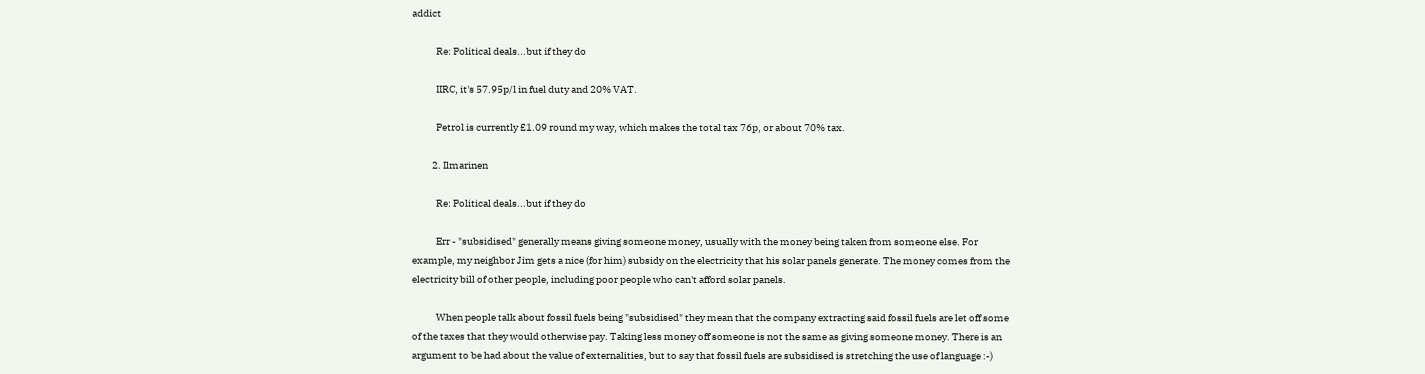addict

            Re: Political deals...but if they do

            IIRC, it's 57.95p/l in fuel duty and 20% VAT.

            Petrol is currently £1.09 round my way, which makes the total tax 76p, or about 70% tax.

          2. Ilmarinen

            Re: Political deals...but if they do

            Err - "subsidised" generally means giving someone money, usually with the money being taken from someone else. For example, my neighbor Jim gets a nice (for him) subsidy on the electricity that his solar panels generate. The money comes from the electricity bill of other people, including poor people who can't afford solar panels.

            When people talk about fossil fuels being "subsidised" they mean that the company extracting said fossil fuels are let off some of the taxes that they would otherwise pay. Taking less money off someone is not the same as giving someone money. There is an argument to be had about the value of externalities, but to say that fossil fuels are subsidised is stretching the use of language :-)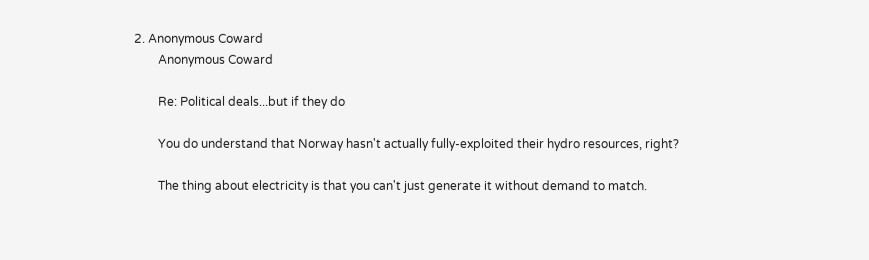2. Anonymous Coward
        Anonymous Coward

        Re: Political deals...but if they do

        You do understand that Norway hasn't actually fully-exploited their hydro resources, right?

        The thing about electricity is that you can't just generate it without demand to match.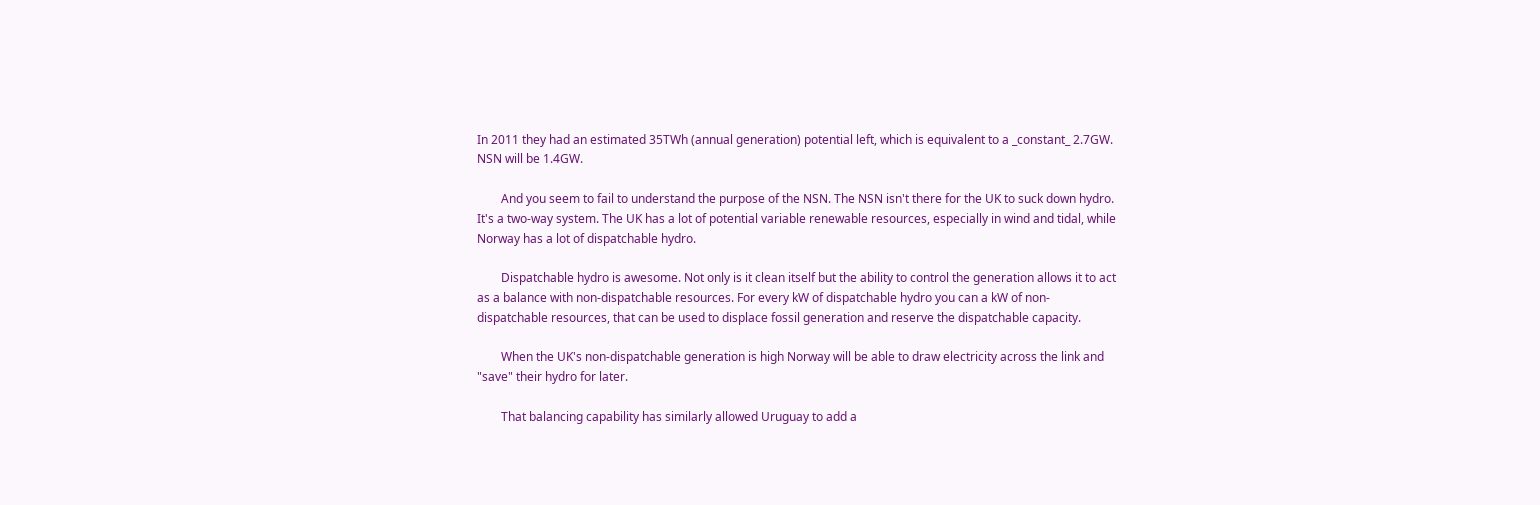In 2011 they had an estimated 35TWh (annual generation) potential left, which is equivalent to a _constant_ 2.7GW. NSN will be 1.4GW.

        And you seem to fail to understand the purpose of the NSN. The NSN isn't there for the UK to suck down hydro. It's a two-way system. The UK has a lot of potential variable renewable resources, especially in wind and tidal, while Norway has a lot of dispatchable hydro.

        Dispatchable hydro is awesome. Not only is it clean itself but the ability to control the generation allows it to act as a balance with non-dispatchable resources. For every kW of dispatchable hydro you can a kW of non-dispatchable resources, that can be used to displace fossil generation and reserve the dispatchable capacity.

        When the UK's non-dispatchable generation is high Norway will be able to draw electricity across the link and "save" their hydro for later.

        That balancing capability has similarly allowed Uruguay to add a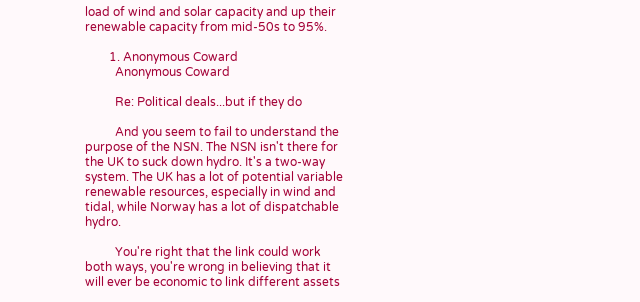load of wind and solar capacity and up their renewable capacity from mid-50s to 95%.

        1. Anonymous Coward
          Anonymous Coward

          Re: Political deals...but if they do

          And you seem to fail to understand the purpose of the NSN. The NSN isn't there for the UK to suck down hydro. It's a two-way system. The UK has a lot of potential variable renewable resources, especially in wind and tidal, while Norway has a lot of dispatchable hydro.

          You're right that the link could work both ways, you're wrong in believing that it will ever be economic to link different assets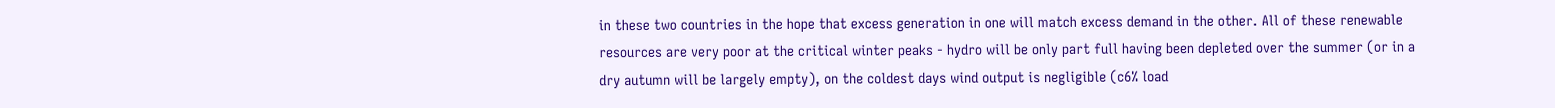in these two countries in the hope that excess generation in one will match excess demand in the other. All of these renewable resources are very poor at the critical winter peaks - hydro will be only part full having been depleted over the summer (or in a dry autumn will be largely empty), on the coldest days wind output is negligible (c6% load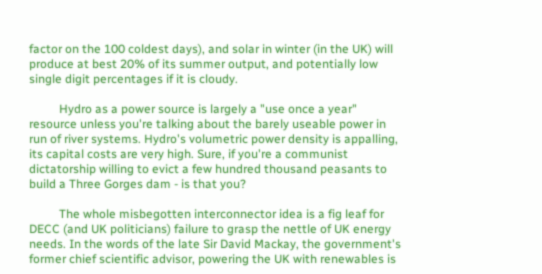factor on the 100 coldest days), and solar in winter (in the UK) will produce at best 20% of its summer output, and potentially low single digit percentages if it is cloudy.

          Hydro as a power source is largely a "use once a year" resource unless you're talking about the barely useable power in run of river systems. Hydro's volumetric power density is appalling, its capital costs are very high. Sure, if you're a communist dictatorship willing to evict a few hundred thousand peasants to build a Three Gorges dam - is that you?

          The whole misbegotten interconnector idea is a fig leaf for DECC (and UK politicians) failure to grasp the nettle of UK energy needs. In the words of the late Sir David Mackay, the government's former chief scientific advisor, powering the UK with renewables is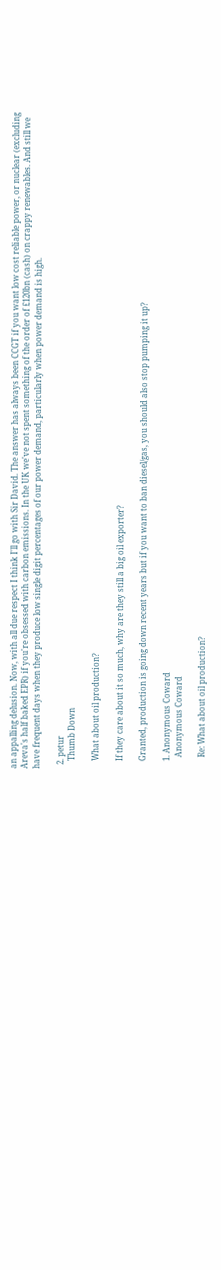an appalling delusion. Now, with all due respect I think I'll go with Sir David. The answer has always been CCGT if you want low cost reliable power, or nuclear (excluding Areva's half baked EPR) if you're obsessed with carbon emissions. In the UK we've not spent something of the order of £120bn (cash) on crappy renewables. And still we have frequent days when they produce low single digit percentages of our power demand, particularly when power demand is high.

  2. petur
    Thumb Down

    What about oil production?

    If they care about it so much, why are they still a big oil exporter?

    Granted, production is going down recent years but if you want to ban diesel/gas, you should also stop pumping it up?

    1. Anonymous Coward
      Anonymous Coward

      Re: What about oil production?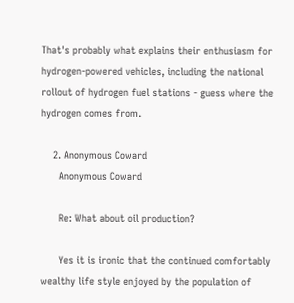That's probably what explains their enthusiasm for hydrogen-powered vehicles, including the national rollout of hydrogen fuel stations - guess where the hydrogen comes from.

    2. Anonymous Coward
      Anonymous Coward

      Re: What about oil production?

      Yes it is ironic that the continued comfortably wealthy life style enjoyed by the population of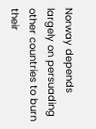Norway depends largely on persuading other countries to burn their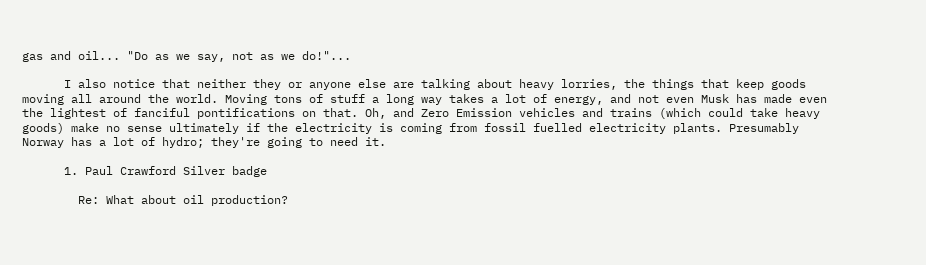gas and oil... "Do as we say, not as we do!"...

      I also notice that neither they or anyone else are talking about heavy lorries, the things that keep goods moving all around the world. Moving tons of stuff a long way takes a lot of energy, and not even Musk has made even the lightest of fanciful pontifications on that. Oh, and Zero Emission vehicles and trains (which could take heavy goods) make no sense ultimately if the electricity is coming from fossil fuelled electricity plants. Presumably Norway has a lot of hydro; they're going to need it.

      1. Paul Crawford Silver badge

        Re: What about oil production?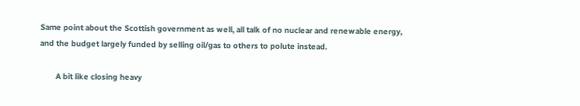Same point about the Scottish government as well, all talk of no nuclear and renewable energy, and the budget largely funded by selling oil/gas to others to polute instead.

        A bit like closing heavy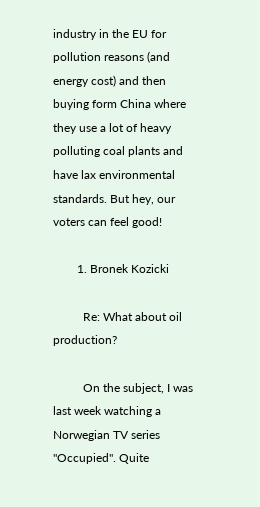industry in the EU for pollution reasons (and energy cost) and then buying form China where they use a lot of heavy polluting coal plants and have lax environmental standards. But hey, our voters can feel good!

        1. Bronek Kozicki

          Re: What about oil production?

          On the subject, I was last week watching a Norwegian TV series "Occupied". Quite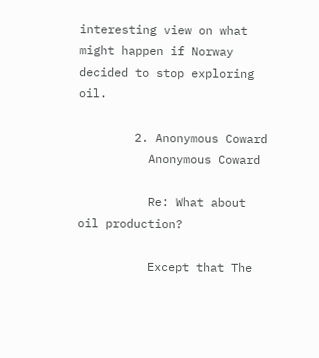interesting view on what might happen if Norway decided to stop exploring oil.

        2. Anonymous Coward
          Anonymous Coward

          Re: What about oil production?

          Except that The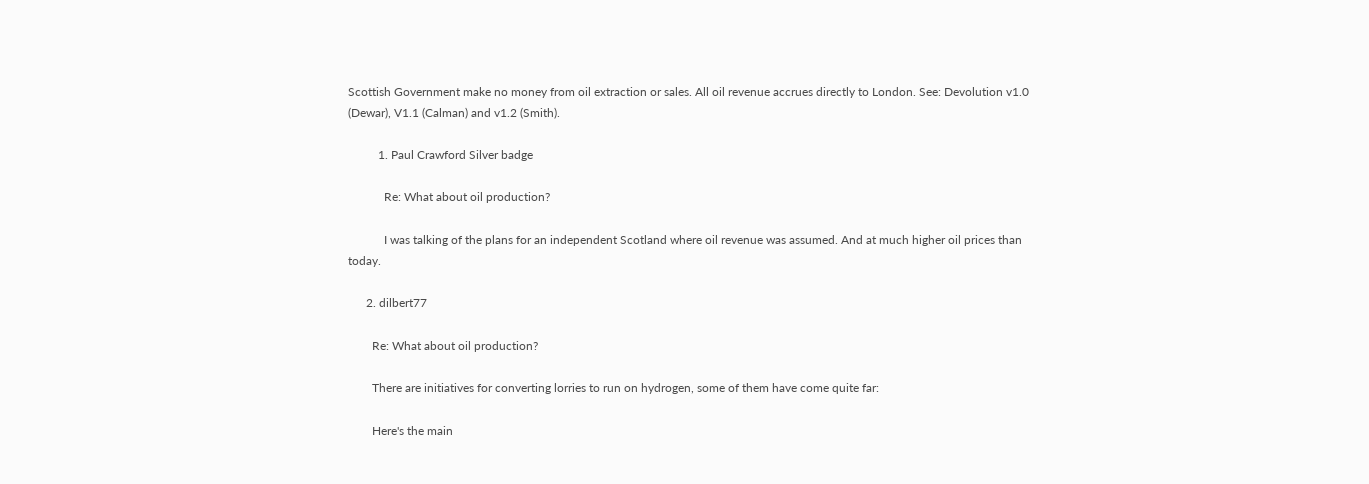Scottish Government make no money from oil extraction or sales. All oil revenue accrues directly to London. See: Devolution v1.0 (Dewar), V1.1 (Calman) and v1.2 (Smith).

          1. Paul Crawford Silver badge

            Re: What about oil production?

            I was talking of the plans for an independent Scotland where oil revenue was assumed. And at much higher oil prices than today.

      2. dilbert77

        Re: What about oil production?

        There are initiatives for converting lorries to run on hydrogen, some of them have come quite far:

        Here's the main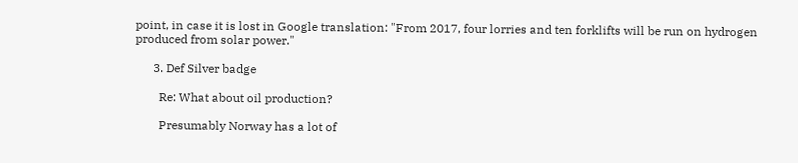point, in case it is lost in Google translation: "From 2017, four lorries and ten forklifts will be run on hydrogen produced from solar power."

      3. Def Silver badge

        Re: What about oil production?

        Presumably Norway has a lot of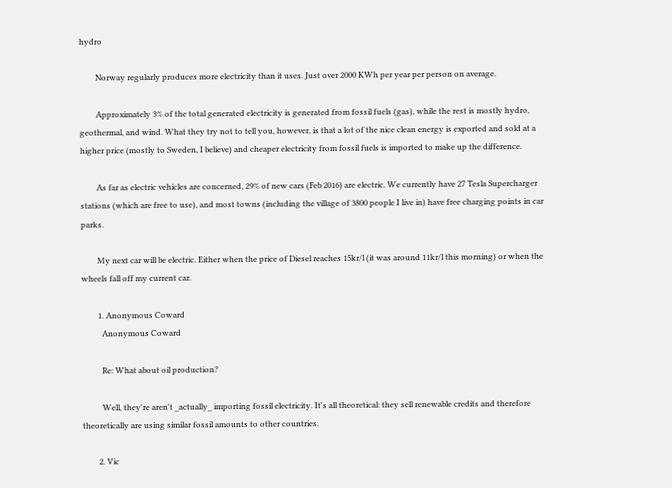hydro

        Norway regularly produces more electricity than it uses. Just over 2000 KWh per year per person on average.

        Approximately 3% of the total generated electricity is generated from fossil fuels (gas), while the rest is mostly hydro, geothermal, and wind. What they try not to tell you, however, is that a lot of the nice clean energy is exported and sold at a higher price (mostly to Sweden, I believe) and cheaper electricity from fossil fuels is imported to make up the difference.

        As far as electric vehicles are concerned, 29% of new cars (Feb 2016) are electric. We currently have 27 Tesla Supercharger stations (which are free to use), and most towns (including the village of 3800 people I live in) have free charging points in car parks.

        My next car will be electric. Either when the price of Diesel reaches 15kr/l (it was around 11kr/l this morning) or when the wheels fall off my current car.

        1. Anonymous Coward
          Anonymous Coward

          Re: What about oil production?

          Well, they're aren't _actually_ importing fossil electricity. It's all theoretical: they sell renewable credits and therefore theoretically are using similar fossil amounts to other countries.

        2. Vic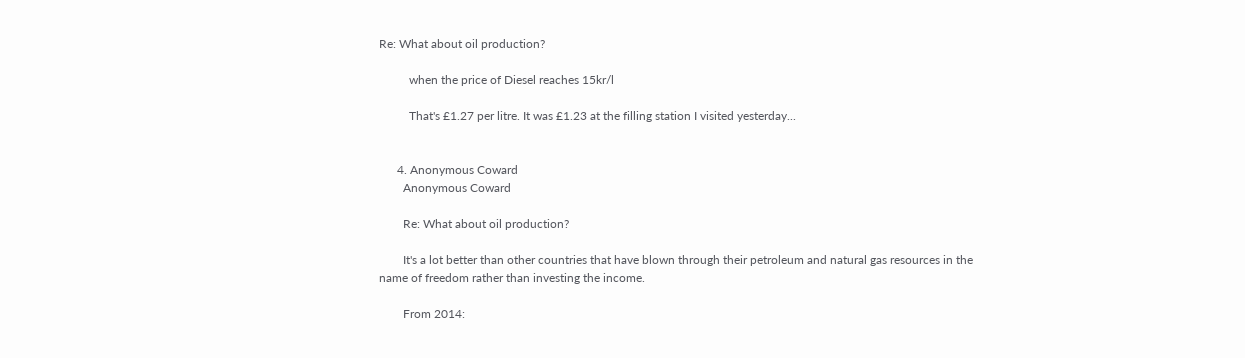Re: What about oil production?

          when the price of Diesel reaches 15kr/l

          That's £1.27 per litre. It was £1.23 at the filling station I visited yesterday...


      4. Anonymous Coward
        Anonymous Coward

        Re: What about oil production?

        It's a lot better than other countries that have blown through their petroleum and natural gas resources in the name of freedom rather than investing the income.

        From 2014: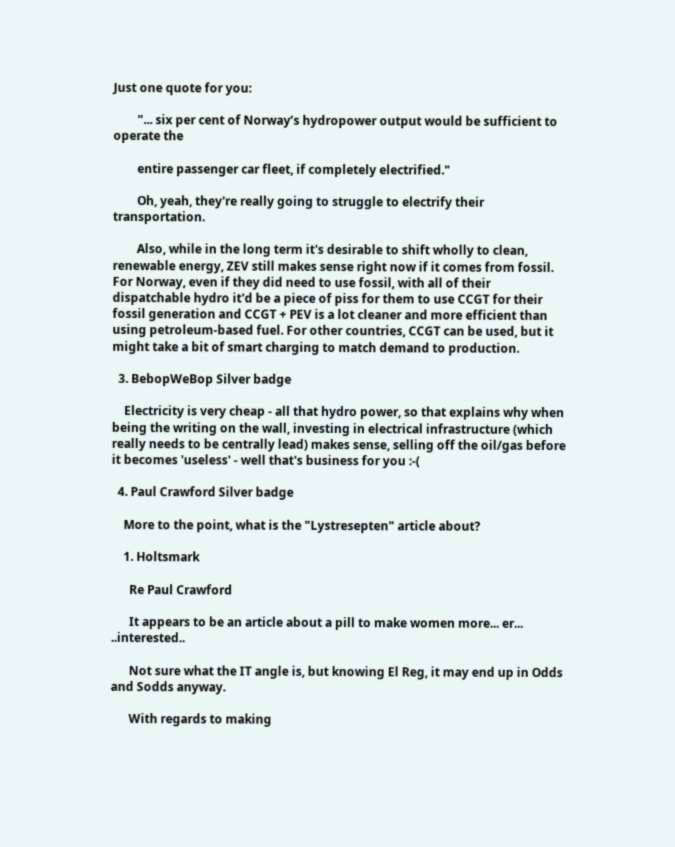Just one quote for you:

        "... six per cent of Norway’s hydropower output would be sufficient to operate the

        entire passenger car fleet, if completely electrified."

        Oh, yeah, they're really going to struggle to electrify their transportation.

        Also, while in the long term it's desirable to shift wholly to clean, renewable energy, ZEV still makes sense right now if it comes from fossil. For Norway, even if they did need to use fossil, with all of their dispatchable hydro it'd be a piece of piss for them to use CCGT for their fossil generation and CCGT + PEV is a lot cleaner and more efficient than using petroleum-based fuel. For other countries, CCGT can be used, but it might take a bit of smart charging to match demand to production.

  3. BebopWeBop Silver badge

    Electricity is very cheap - all that hydro power, so that explains why when being the writing on the wall, investing in electrical infrastructure (which really needs to be centrally lead) makes sense, selling off the oil/gas before it becomes 'useless' - well that's business for you :-(

  4. Paul Crawford Silver badge

    More to the point, what is the "Lystresepten" article about?

    1. Holtsmark

      Re Paul Crawford

      It appears to be an article about a pill to make women more... er... ..interested..

      Not sure what the IT angle is, but knowing El Reg, it may end up in Odds and Sodds anyway.

      With regards to making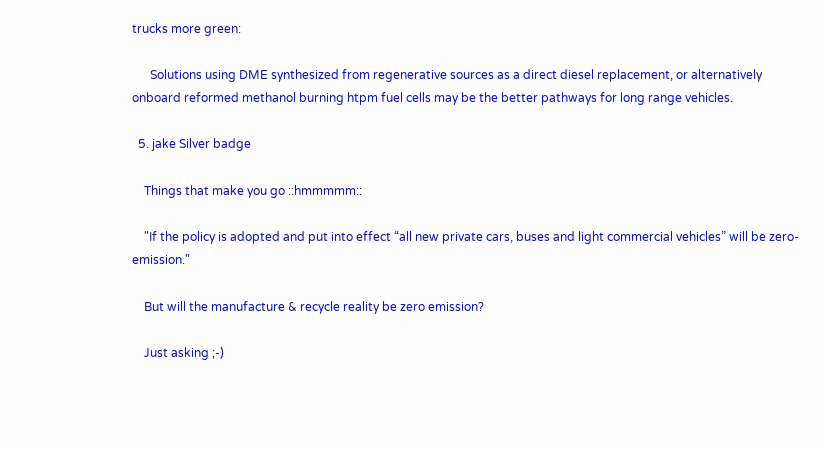trucks more green:

      Solutions using DME synthesized from regenerative sources as a direct diesel replacement, or alternatively onboard reformed methanol burning htpm fuel cells may be the better pathways for long range vehicles.

  5. jake Silver badge

    Things that make you go ::hmmmmm::

    "If the policy is adopted and put into effect “all new private cars, buses and light commercial vehicles” will be zero-emission."

    But will the manufacture & recycle reality be zero emission?

    Just asking ;-)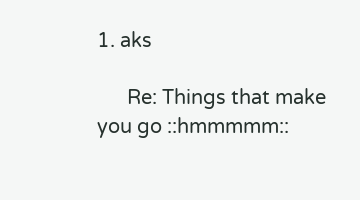1. aks

      Re: Things that make you go ::hmmmmm::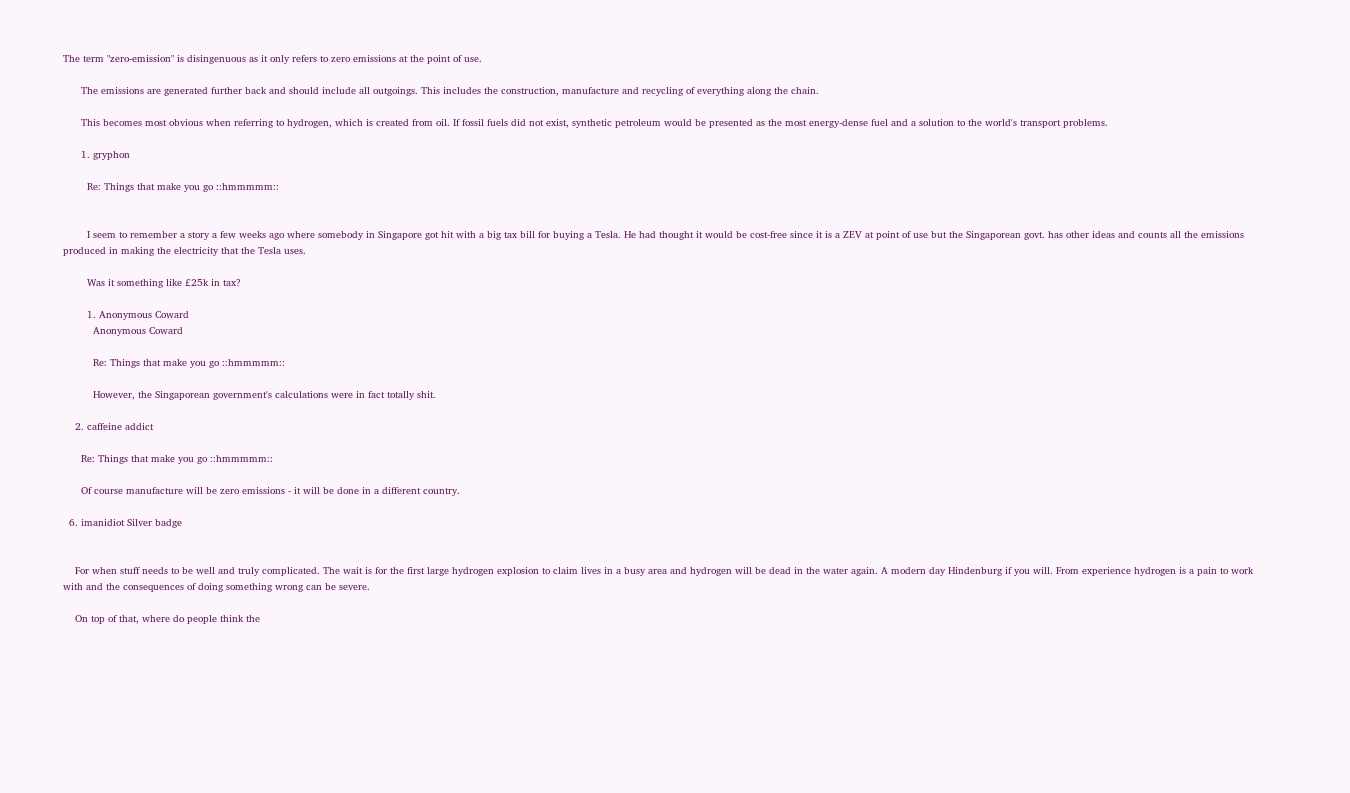The term "zero-emission" is disingenuous as it only refers to zero emissions at the point of use.

      The emissions are generated further back and should include all outgoings. This includes the construction, manufacture and recycling of everything along the chain.

      This becomes most obvious when referring to hydrogen, which is created from oil. If fossil fuels did not exist, synthetic petroleum would be presented as the most energy-dense fuel and a solution to the world's transport problems.

      1. gryphon

        Re: Things that make you go ::hmmmmm::


        I seem to remember a story a few weeks ago where somebody in Singapore got hit with a big tax bill for buying a Tesla. He had thought it would be cost-free since it is a ZEV at point of use but the Singaporean govt. has other ideas and counts all the emissions produced in making the electricity that the Tesla uses.

        Was it something like £25k in tax?

        1. Anonymous Coward
          Anonymous Coward

          Re: Things that make you go ::hmmmmm::

          However, the Singaporean government's calculations were in fact totally shit.

    2. caffeine addict

      Re: Things that make you go ::hmmmmm::

      Of course manufacture will be zero emissions - it will be done in a different country.

  6. imanidiot Silver badge


    For when stuff needs to be well and truly complicated. The wait is for the first large hydrogen explosion to claim lives in a busy area and hydrogen will be dead in the water again. A modern day Hindenburg if you will. From experience hydrogen is a pain to work with and the consequences of doing something wrong can be severe.

    On top of that, where do people think the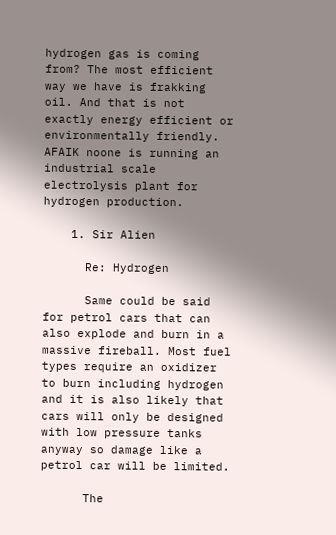hydrogen gas is coming from? The most efficient way we have is frakking oil. And that is not exactly energy efficient or environmentally friendly. AFAIK noone is running an industrial scale electrolysis plant for hydrogen production.

    1. Sir Alien

      Re: Hydrogen

      Same could be said for petrol cars that can also explode and burn in a massive fireball. Most fuel types require an oxidizer to burn including hydrogen and it is also likely that cars will only be designed with low pressure tanks anyway so damage like a petrol car will be limited.

      The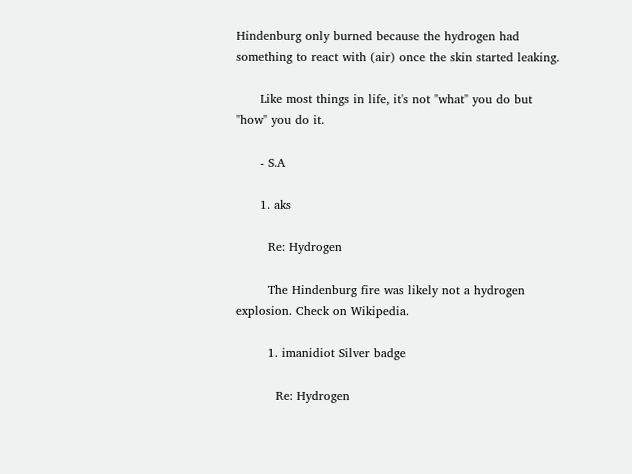Hindenburg only burned because the hydrogen had something to react with (air) once the skin started leaking.

      Like most things in life, it's not "what" you do but "how" you do it.

      - S.A

      1. aks

        Re: Hydrogen

        The Hindenburg fire was likely not a hydrogen explosion. Check on Wikipedia.

        1. imanidiot Silver badge

          Re: Hydrogen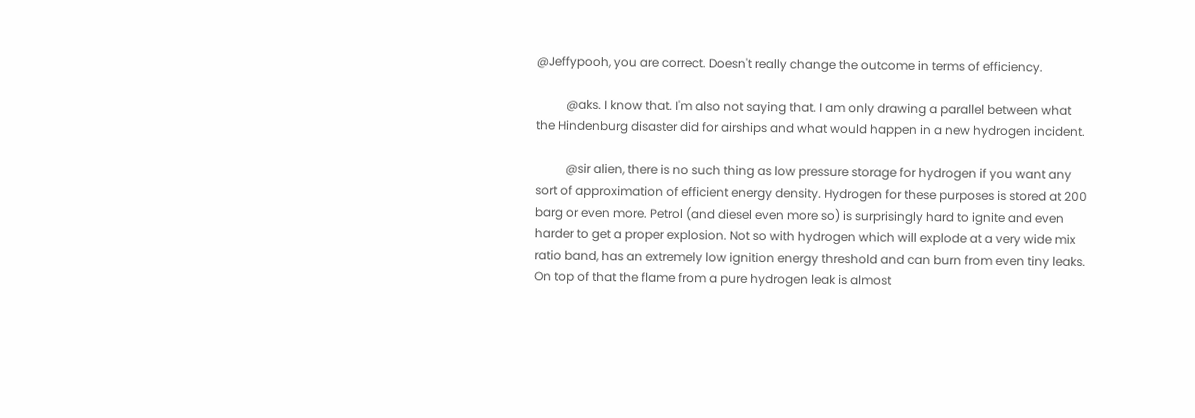@Jeffypooh, you are correct. Doesn't really change the outcome in terms of efficiency.

          @aks. I know that. I'm also not saying that. I am only drawing a parallel between what the Hindenburg disaster did for airships and what would happen in a new hydrogen incident.

          @sir alien, there is no such thing as low pressure storage for hydrogen if you want any sort of approximation of efficient energy density. Hydrogen for these purposes is stored at 200 barg or even more. Petrol (and diesel even more so) is surprisingly hard to ignite and even harder to get a proper explosion. Not so with hydrogen which will explode at a very wide mix ratio band, has an extremely low ignition energy threshold and can burn from even tiny leaks. On top of that the flame from a pure hydrogen leak is almost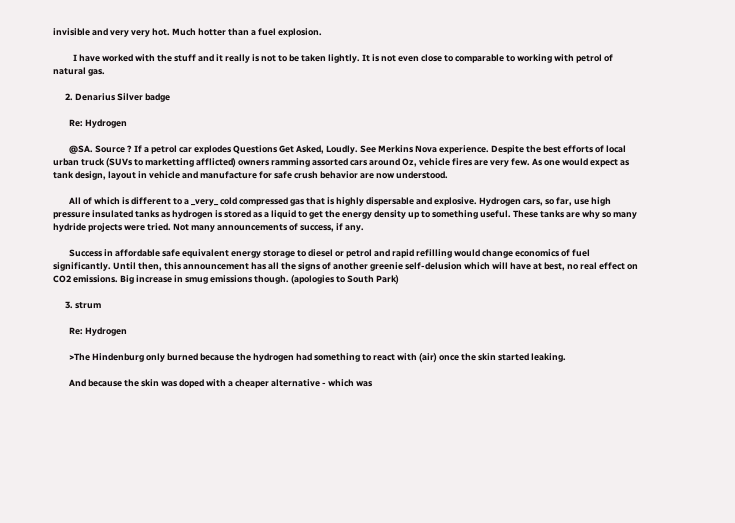invisible and very very hot. Much hotter than a fuel explosion.

          I have worked with the stuff and it really is not to be taken lightly. It is not even close to comparable to working with petrol of natural gas.

      2. Denarius Silver badge

        Re: Hydrogen

        @SA. Source ? If a petrol car explodes Questions Get Asked, Loudly. See Merkins Nova experience. Despite the best efforts of local urban truck (SUVs to marketting afflicted) owners ramming assorted cars around Oz, vehicle fires are very few. As one would expect as tank design, layout in vehicle and manufacture for safe crush behavior are now understood.

        All of which is different to a _very_ cold compressed gas that is highly dispersable and explosive. Hydrogen cars, so far, use high pressure insulated tanks as hydrogen is stored as a liquid to get the energy density up to something useful. These tanks are why so many hydride projects were tried. Not many announcements of success, if any.

        Success in affordable safe equivalent energy storage to diesel or petrol and rapid refilling would change economics of fuel significantly. Until then, this announcement has all the signs of another greenie self-delusion which will have at best, no real effect on CO2 emissions. Big increase in smug emissions though. (apologies to South Park)

      3. strum

        Re: Hydrogen

        >The Hindenburg only burned because the hydrogen had something to react with (air) once the skin started leaking.

        And because the skin was doped with a cheaper alternative - which was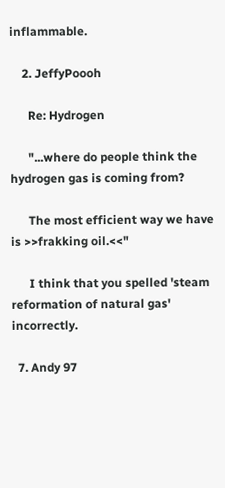inflammable.

    2. JeffyPoooh

      Re: Hydrogen

      "...where do people think the hydrogen gas is coming from?

      The most efficient way we have is >>frakking oil.<<"

      I think that you spelled 'steam reformation of natural gas' incorrectly.

  7. Andy 97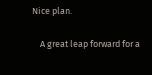Nice plan.

    A great leap forward for a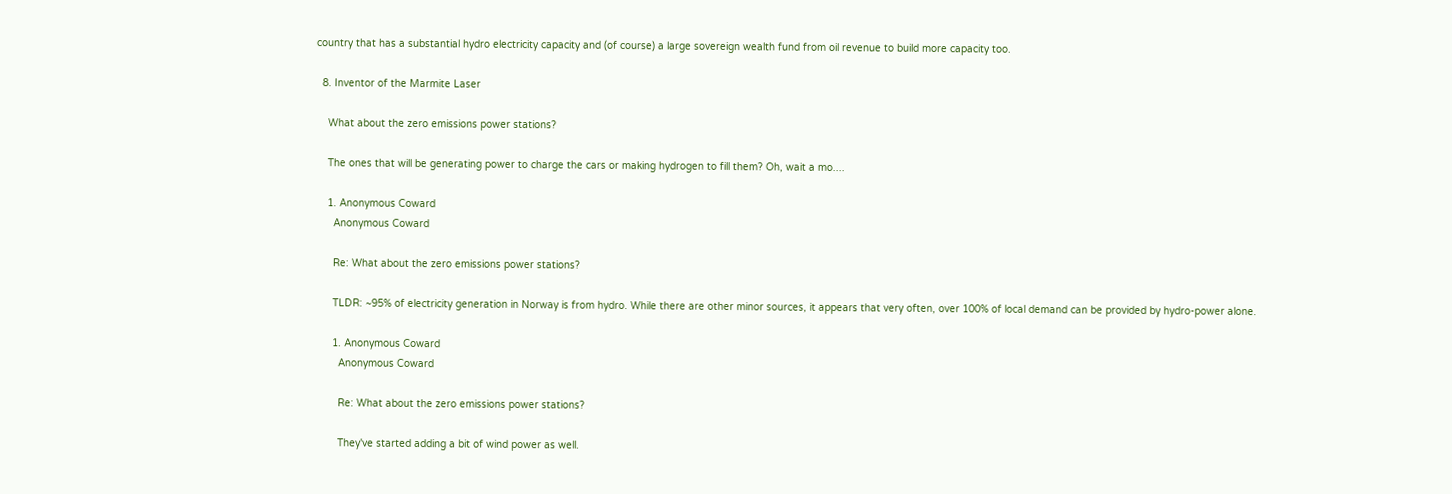country that has a substantial hydro electricity capacity and (of course) a large sovereign wealth fund from oil revenue to build more capacity too.

  8. Inventor of the Marmite Laser

    What about the zero emissions power stations?

    The ones that will be generating power to charge the cars or making hydrogen to fill them? Oh, wait a mo....

    1. Anonymous Coward
      Anonymous Coward

      Re: What about the zero emissions power stations?

      TLDR: ~95% of electricity generation in Norway is from hydro. While there are other minor sources, it appears that very often, over 100% of local demand can be provided by hydro-power alone.

      1. Anonymous Coward
        Anonymous Coward

        Re: What about the zero emissions power stations?

        They've started adding a bit of wind power as well.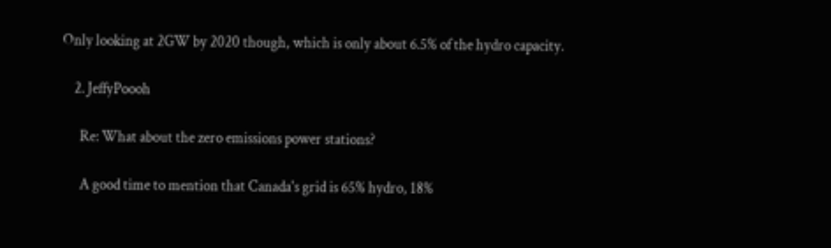Only looking at 2GW by 2020 though, which is only about 6.5% of the hydro capacity.

    2. JeffyPoooh

      Re: What about the zero emissions power stations?

      A good time to mention that Canada's grid is 65% hydro, 18%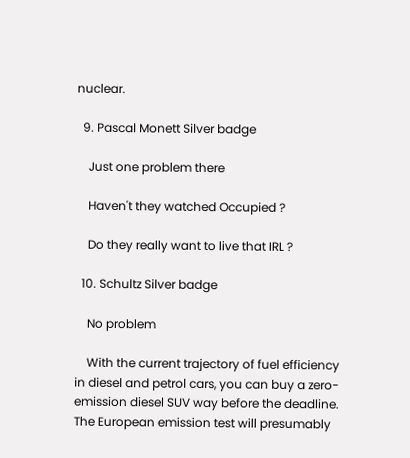nuclear.

  9. Pascal Monett Silver badge

    Just one problem there

    Haven't they watched Occupied ?

    Do they really want to live that IRL ?

  10. Schultz Silver badge

    No problem

    With the current trajectory of fuel efficiency in diesel and petrol cars, you can buy a zero-emission diesel SUV way before the deadline. The European emission test will presumably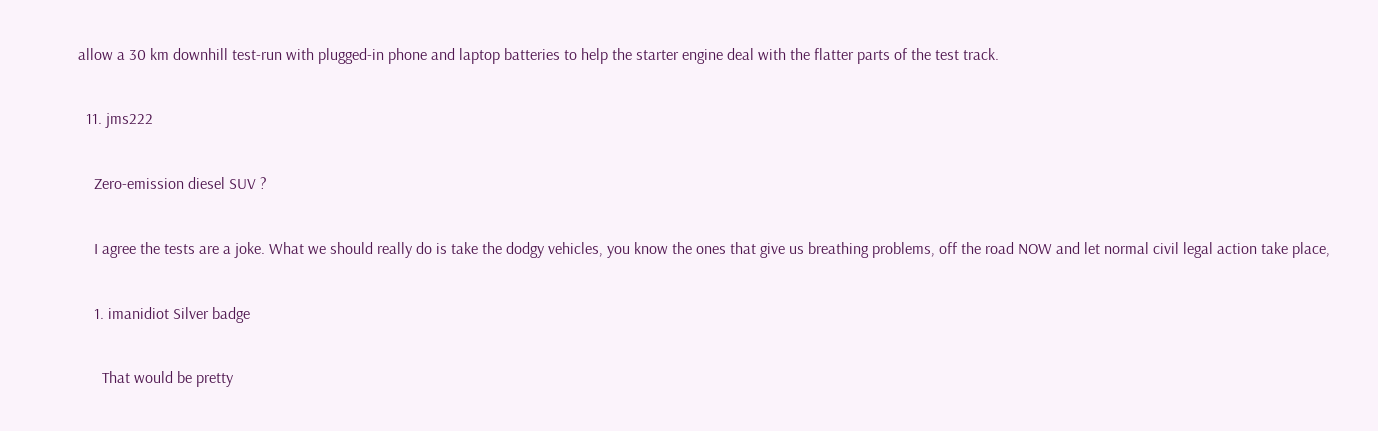allow a 30 km downhill test-run with plugged-in phone and laptop batteries to help the starter engine deal with the flatter parts of the test track.

  11. jms222

    Zero-emission diesel SUV ?

    I agree the tests are a joke. What we should really do is take the dodgy vehicles, you know the ones that give us breathing problems, off the road NOW and let normal civil legal action take place,

    1. imanidiot Silver badge

      That would be pretty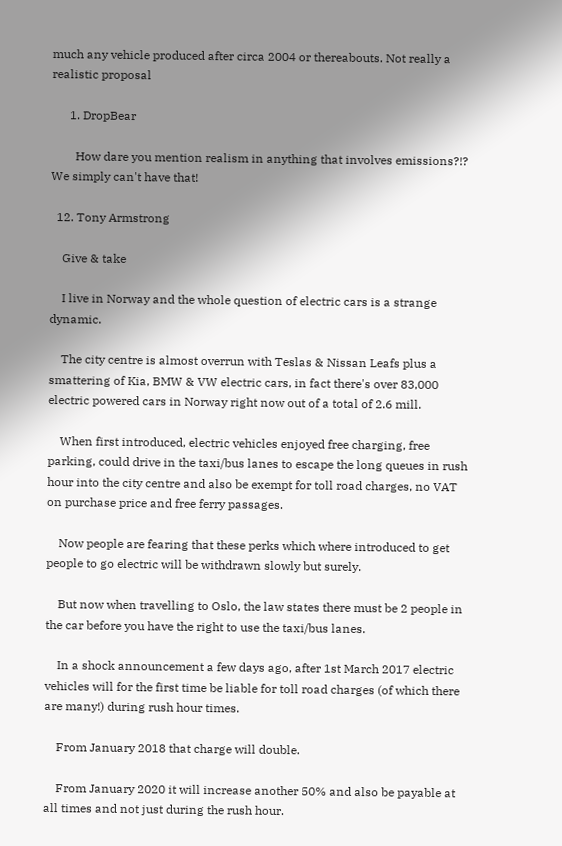much any vehicle produced after circa 2004 or thereabouts. Not really a realistic proposal

      1. DropBear

        How dare you mention realism in anything that involves emissions?!? We simply can't have that!

  12. Tony Armstrong

    Give & take

    I live in Norway and the whole question of electric cars is a strange dynamic.

    The city centre is almost overrun with Teslas & Nissan Leafs plus a smattering of Kia, BMW & VW electric cars, in fact there's over 83,000 electric powered cars in Norway right now out of a total of 2.6 mill.

    When first introduced, electric vehicles enjoyed free charging, free parking, could drive in the taxi/bus lanes to escape the long queues in rush hour into the city centre and also be exempt for toll road charges, no VAT on purchase price and free ferry passages.

    Now people are fearing that these perks which where introduced to get people to go electric will be withdrawn slowly but surely.

    But now when travelling to Oslo, the law states there must be 2 people in the car before you have the right to use the taxi/bus lanes.

    In a shock announcement a few days ago, after 1st March 2017 electric vehicles will for the first time be liable for toll road charges (of which there are many!) during rush hour times.

    From January 2018 that charge will double.

    From January 2020 it will increase another 50% and also be payable at all times and not just during the rush hour.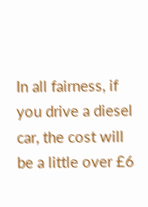In all fairness, if you drive a diesel car, the cost will be a little over £6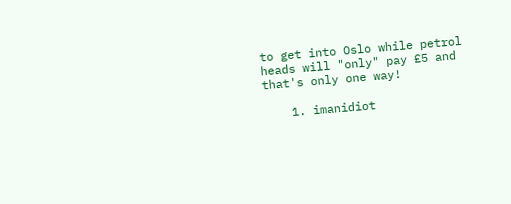to get into Oslo while petrol heads will "only" pay £5 and that's only one way!

    1. imanidiot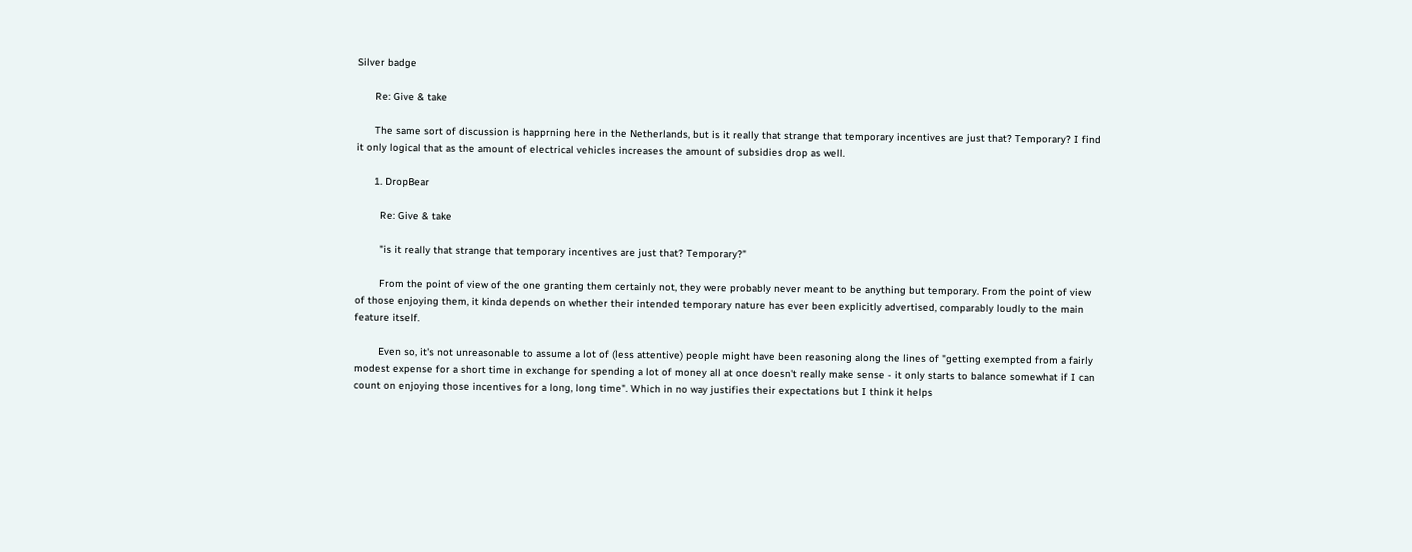Silver badge

      Re: Give & take

      The same sort of discussion is happrning here in the Netherlands, but is it really that strange that temporary incentives are just that? Temporary? I find it only logical that as the amount of electrical vehicles increases the amount of subsidies drop as well.

      1. DropBear

        Re: Give & take

        "is it really that strange that temporary incentives are just that? Temporary?"

        From the point of view of the one granting them certainly not, they were probably never meant to be anything but temporary. From the point of view of those enjoying them, it kinda depends on whether their intended temporary nature has ever been explicitly advertised, comparably loudly to the main feature itself.

        Even so, it's not unreasonable to assume a lot of (less attentive) people might have been reasoning along the lines of "getting exempted from a fairly modest expense for a short time in exchange for spending a lot of money all at once doesn't really make sense - it only starts to balance somewhat if I can count on enjoying those incentives for a long, long time". Which in no way justifies their expectations but I think it helps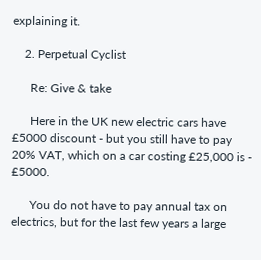explaining it.

    2. Perpetual Cyclist

      Re: Give & take

      Here in the UK new electric cars have £5000 discount - but you still have to pay 20% VAT, which on a car costing £25,000 is - £5000.

      You do not have to pay annual tax on electrics, but for the last few years a large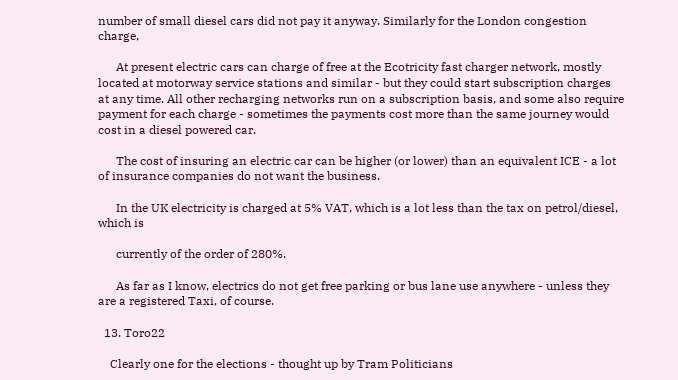number of small diesel cars did not pay it anyway. Similarly for the London congestion charge,

      At present electric cars can charge of free at the Ecotricity fast charger network, mostly located at motorway service stations and similar - but they could start subscription charges at any time. All other recharging networks run on a subscription basis, and some also require payment for each charge - sometimes the payments cost more than the same journey would cost in a diesel powered car.

      The cost of insuring an electric car can be higher (or lower) than an equivalent ICE - a lot of insurance companies do not want the business.

      In the UK electricity is charged at 5% VAT, which is a lot less than the tax on petrol/diesel, which is

      currently of the order of 280%.

      As far as I know, electrics do not get free parking or bus lane use anywhere - unless they are a registered Taxi, of course.

  13. Toro22

    Clearly one for the elections - thought up by Tram Politicians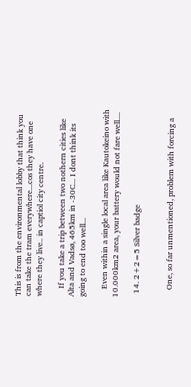This is from the environmental lobby that think you can take the tram everywhere...cos they have one where they live.. in captiol city centre.

    If you take a trip between two nothern cities like Alta and Vadsø, 465km in -30C... I dont think its going to end too well...

    Even within a single local area like Kautokeino with 10.000km2 area, your battery would not fare well....

  14. 2+2=5 Silver badge


    One, so far unmentioned, problem with forcing a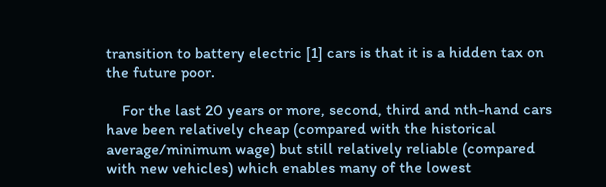transition to battery electric [1] cars is that it is a hidden tax on the future poor.

    For the last 20 years or more, second, third and nth-hand cars have been relatively cheap (compared with the historical average/minimum wage) but still relatively reliable (compared with new vehicles) which enables many of the lowest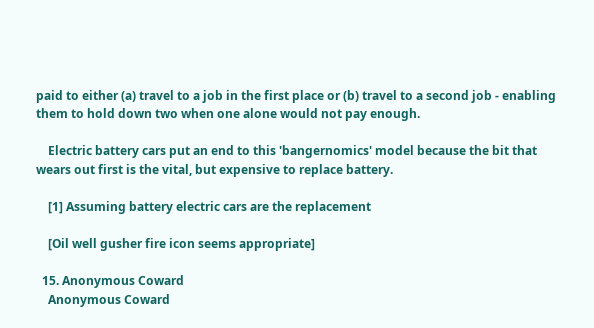paid to either (a) travel to a job in the first place or (b) travel to a second job - enabling them to hold down two when one alone would not pay enough.

    Electric battery cars put an end to this 'bangernomics' model because the bit that wears out first is the vital, but expensive to replace battery.

    [1] Assuming battery electric cars are the replacement

    [Oil well gusher fire icon seems appropriate]

  15. Anonymous Coward
    Anonymous Coward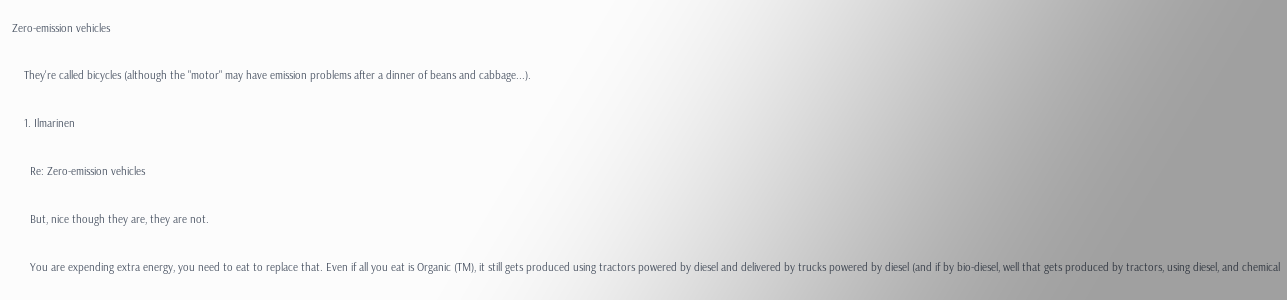Zero-emission vehicles

    They're called bicycles (although the "motor" may have emission problems after a dinner of beans and cabbage...).

    1. Ilmarinen

      Re: Zero-emission vehicles

      But, nice though they are, they are not.

      You are expending extra energy, you need to eat to replace that. Even if all you eat is Organic (TM), it still gets produced using tractors powered by diesel and delivered by trucks powered by diesel (and if by bio-diesel, well that gets produced by tractors, using diesel, and chemical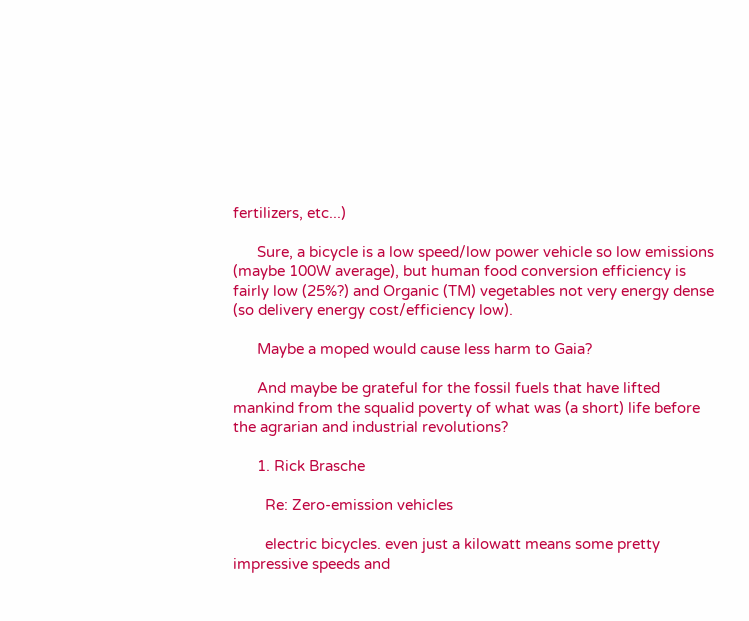fertilizers, etc...)

      Sure, a bicycle is a low speed/low power vehicle so low emissions (maybe 100W average), but human food conversion efficiency is fairly low (25%?) and Organic (TM) vegetables not very energy dense (so delivery energy cost/efficiency low).

      Maybe a moped would cause less harm to Gaia?

      And maybe be grateful for the fossil fuels that have lifted mankind from the squalid poverty of what was (a short) life before the agrarian and industrial revolutions?

      1. Rick Brasche

        Re: Zero-emission vehicles

        electric bicycles. even just a kilowatt means some pretty impressive speeds and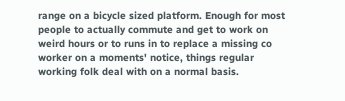range on a bicycle sized platform. Enough for most people to actually commute and get to work on weird hours or to runs in to replace a missing co worker on a moments' notice, things regular working folk deal with on a normal basis.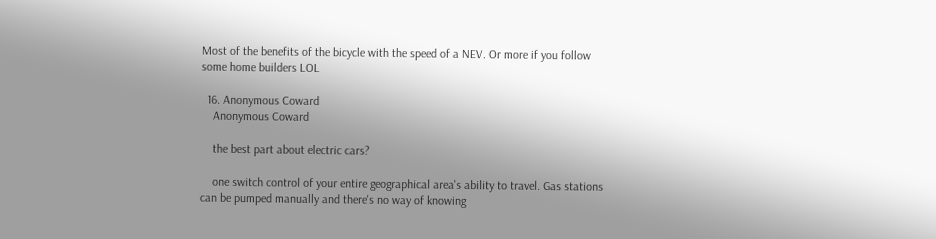Most of the benefits of the bicycle with the speed of a NEV. Or more if you follow some home builders LOL

  16. Anonymous Coward
    Anonymous Coward

    the best part about electric cars?

    one switch control of your entire geographical area's ability to travel. Gas stations can be pumped manually and there's no way of knowing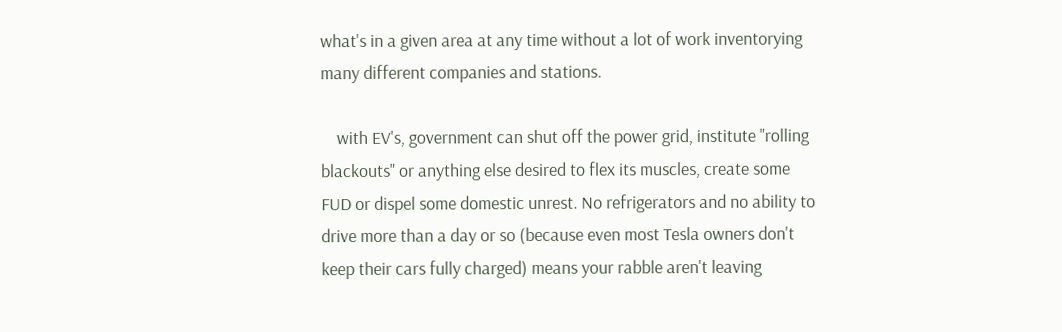what's in a given area at any time without a lot of work inventorying many different companies and stations.

    with EV's, government can shut off the power grid, institute "rolling blackouts" or anything else desired to flex its muscles, create some FUD or dispel some domestic unrest. No refrigerators and no ability to drive more than a day or so (because even most Tesla owners don't keep their cars fully charged) means your rabble aren't leaving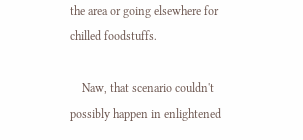the area or going elsewhere for chilled foodstuffs.

    Naw, that scenario couldn't possibly happen in enlightened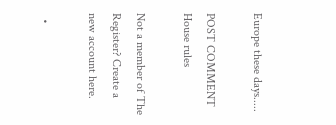Europe these days.....

POST COMMENT House rules

Not a member of The Register? Create a new account here.

  •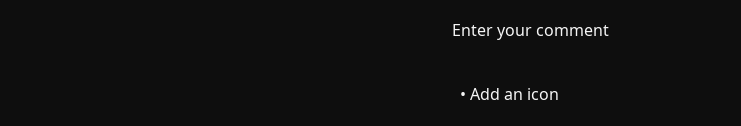Enter your comment

  • Add an icon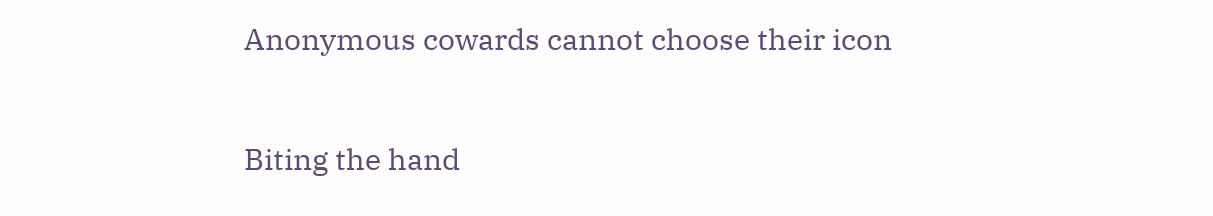Anonymous cowards cannot choose their icon

Biting the hand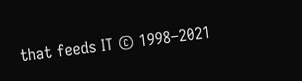that feeds IT © 1998–2021